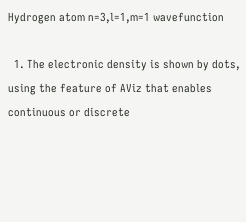Hydrogen atom n=3,l=1,m=1 wavefunction

  1. The electronic density is shown by dots, using the feature of AViz that enables continuous or discrete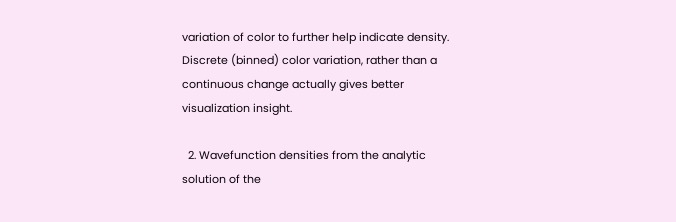variation of color to further help indicate density. Discrete (binned) color variation, rather than a continuous change actually gives better visualization insight.

  2. Wavefunction densities from the analytic solution of the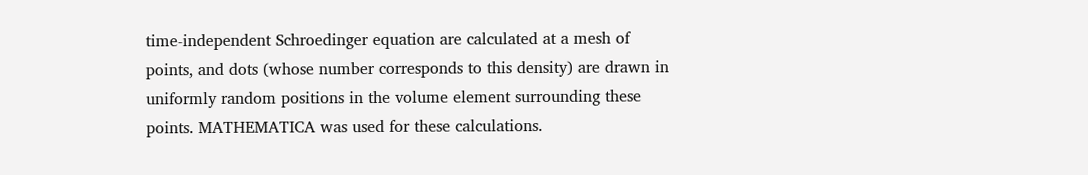time-independent Schroedinger equation are calculated at a mesh of points, and dots (whose number corresponds to this density) are drawn in uniformly random positions in the volume element surrounding these points. MATHEMATICA was used for these calculations.